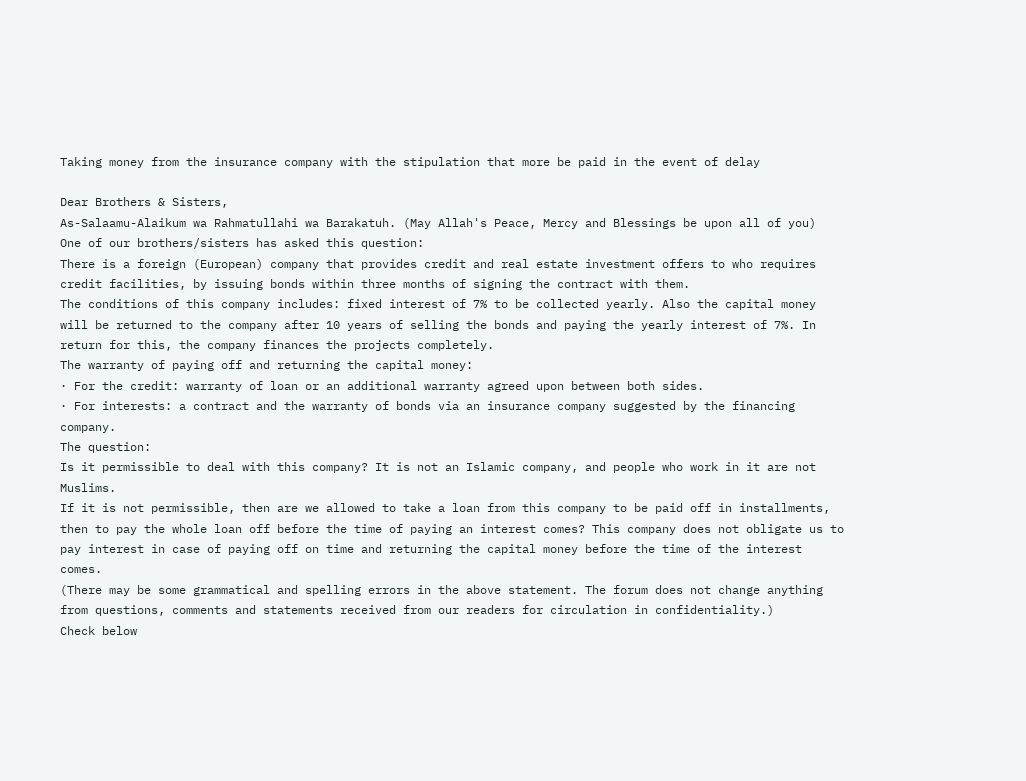Taking money from the insurance company with the stipulation that more be paid in the event of delay

Dear Brothers & Sisters,
As-Salaamu-Alaikum wa Rahmatullahi wa Barakatuh. (May Allah's Peace, Mercy and Blessings be upon all of you)
One of our brothers/sisters has asked this question:
There is a foreign (European) company that provides credit and real estate investment offers to who requires credit facilities, by issuing bonds within three months of signing the contract with them.
The conditions of this company includes: fixed interest of 7% to be collected yearly. Also the capital money will be returned to the company after 10 years of selling the bonds and paying the yearly interest of 7%. In return for this, the company finances the projects completely.
The warranty of paying off and returning the capital money:
· For the credit: warranty of loan or an additional warranty agreed upon between both sides.
· For interests: a contract and the warranty of bonds via an insurance company suggested by the financing company.
The question:
Is it permissible to deal with this company? It is not an Islamic company, and people who work in it are not Muslims.
If it is not permissible, then are we allowed to take a loan from this company to be paid off in installments, then to pay the whole loan off before the time of paying an interest comes? This company does not obligate us to pay interest in case of paying off on time and returning the capital money before the time of the interest comes.
(There may be some grammatical and spelling errors in the above statement. The forum does not change anything from questions, comments and statements received from our readers for circulation in confidentiality.)
Check below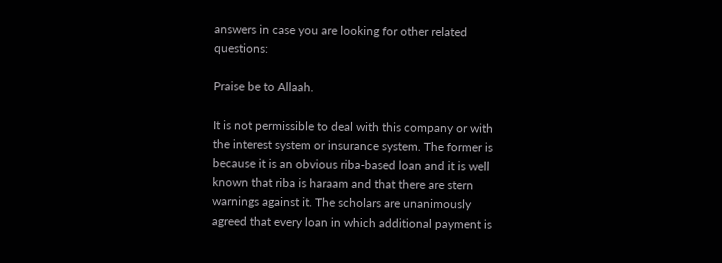answers in case you are looking for other related questions:

Praise be to Allaah.

It is not permissible to deal with this company or with the interest system or insurance system. The former is because it is an obvious riba-based loan and it is well known that riba is haraam and that there are stern warnings against it. The scholars are unanimously agreed that every loan in which additional payment is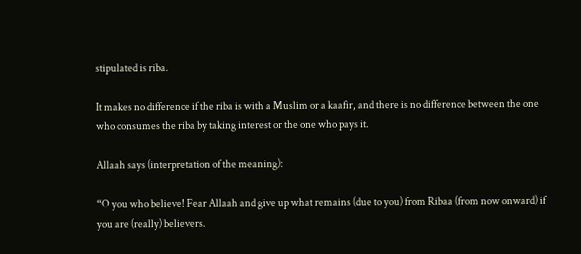stipulated is riba.

It makes no difference if the riba is with a Muslim or a kaafir, and there is no difference between the one who consumes the riba by taking interest or the one who pays it.

Allaah says (interpretation of the meaning):

“O you who believe! Fear Allaah and give up what remains (due to you) from Ribaa (from now onward) if you are (really) believers.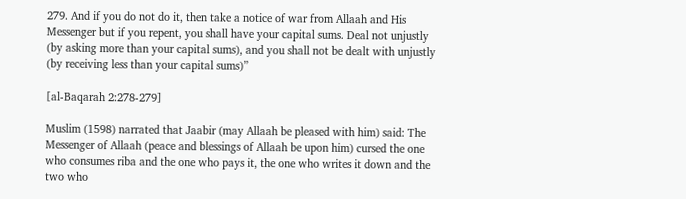279. And if you do not do it, then take a notice of war from Allaah and His Messenger but if you repent, you shall have your capital sums. Deal not unjustly (by asking more than your capital sums), and you shall not be dealt with unjustly (by receiving less than your capital sums)”

[al-Baqarah 2:278-279]

Muslim (1598) narrated that Jaabir (may Allaah be pleased with him) said: The Messenger of Allaah (peace and blessings of Allaah be upon him) cursed the one who consumes riba and the one who pays it, the one who writes it down and the two who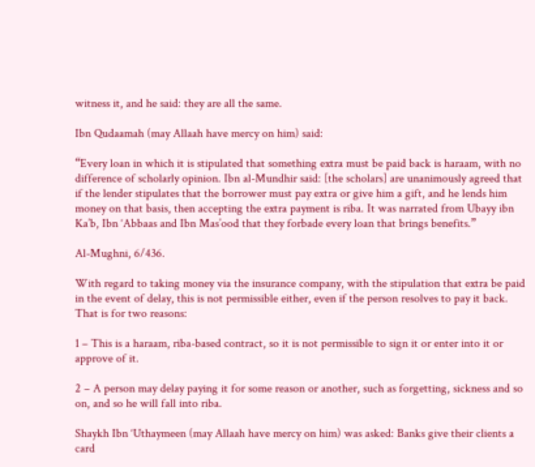witness it, and he said: they are all the same.

Ibn Qudaamah (may Allaah have mercy on him) said:

“Every loan in which it is stipulated that something extra must be paid back is haraam, with no difference of scholarly opinion. Ibn al-Mundhir said: [the scholars] are unanimously agreed that if the lender stipulates that the borrower must pay extra or give him a gift, and he lends him money on that basis, then accepting the extra payment is riba. It was narrated from Ubayy ibn Ka’b, Ibn ‘Abbaas and Ibn Mas’ood that they forbade every loan that brings benefits.”

Al-Mughni, 6/436.

With regard to taking money via the insurance company, with the stipulation that extra be paid in the event of delay, this is not permissible either, even if the person resolves to pay it back. That is for two reasons:

1 – This is a haraam, riba-based contract, so it is not permissible to sign it or enter into it or approve of it.

2 – A person may delay paying it for some reason or another, such as forgetting, sickness and so on, and so he will fall into riba.

Shaykh Ibn ‘Uthaymeen (may Allaah have mercy on him) was asked: Banks give their clients a card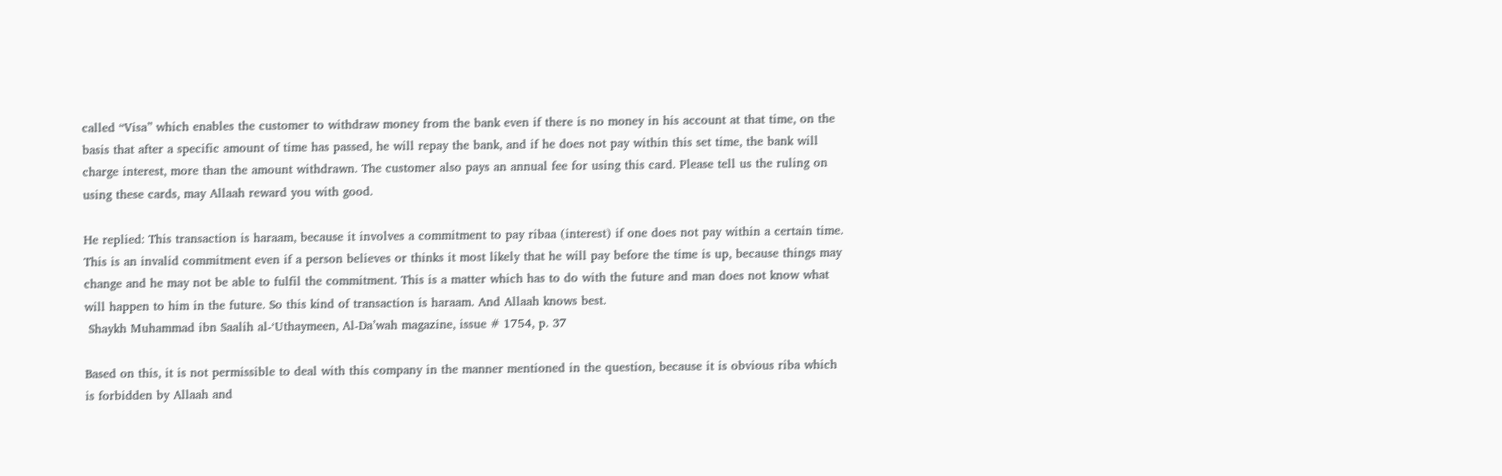called “Visa” which enables the customer to withdraw money from the bank even if there is no money in his account at that time, on the basis that after a specific amount of time has passed, he will repay the bank, and if he does not pay within this set time, the bank will charge interest, more than the amount withdrawn. The customer also pays an annual fee for using this card. Please tell us the ruling on using these cards, may Allaah reward you with good.

He replied: This transaction is haraam, because it involves a commitment to pay ribaa (interest) if one does not pay within a certain time. This is an invalid commitment even if a person believes or thinks it most likely that he will pay before the time is up, because things may change and he may not be able to fulfil the commitment. This is a matter which has to do with the future and man does not know what will happen to him in the future. So this kind of transaction is haraam. And Allaah knows best.
 Shaykh Muhammad ibn Saalih al-‘Uthaymeen, Al-Da’wah magazine, issue # 1754, p. 37

Based on this, it is not permissible to deal with this company in the manner mentioned in the question, because it is obvious riba which is forbidden by Allaah and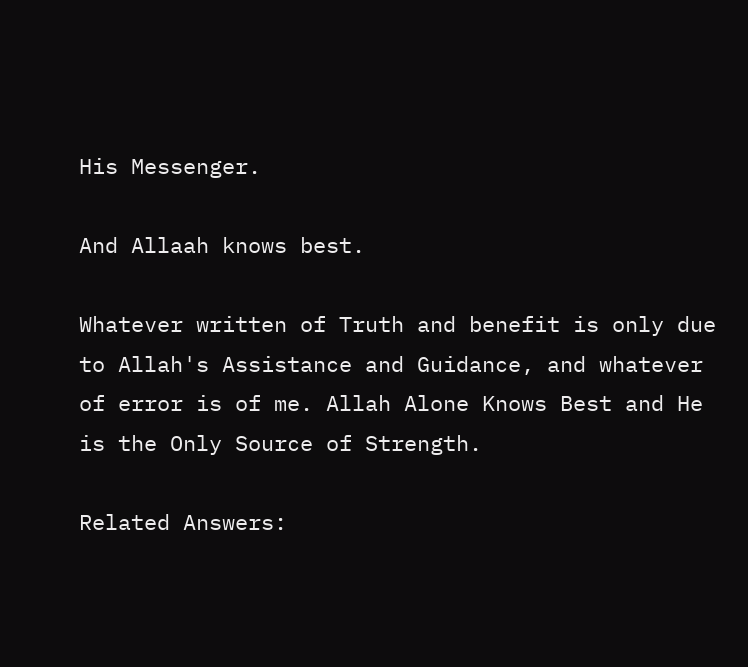His Messenger.

And Allaah knows best.

Whatever written of Truth and benefit is only due to Allah's Assistance and Guidance, and whatever of error is of me. Allah Alone Knows Best and He is the Only Source of Strength.

Related Answers: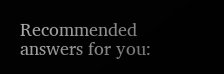Recommended answers for you: